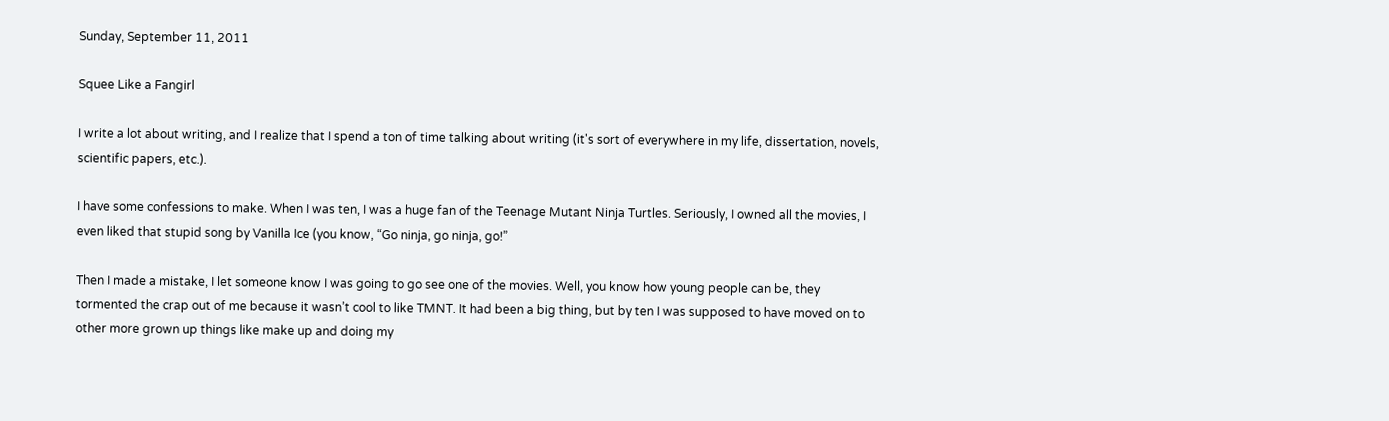Sunday, September 11, 2011

Squee Like a Fangirl

I write a lot about writing, and I realize that I spend a ton of time talking about writing (it's sort of everywhere in my life, dissertation, novels, scientific papers, etc.).

I have some confessions to make. When I was ten, I was a huge fan of the Teenage Mutant Ninja Turtles. Seriously, I owned all the movies, I even liked that stupid song by Vanilla Ice (you know, “Go ninja, go ninja, go!”

Then I made a mistake, I let someone know I was going to go see one of the movies. Well, you know how young people can be, they tormented the crap out of me because it wasn’t cool to like TMNT. It had been a big thing, but by ten I was supposed to have moved on to other more grown up things like make up and doing my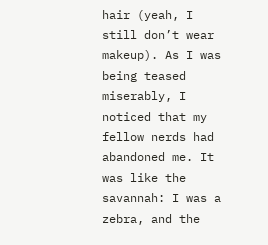hair (yeah, I still don’t wear makeup). As I was being teased miserably, I noticed that my fellow nerds had abandoned me. It was like the savannah: I was a zebra, and the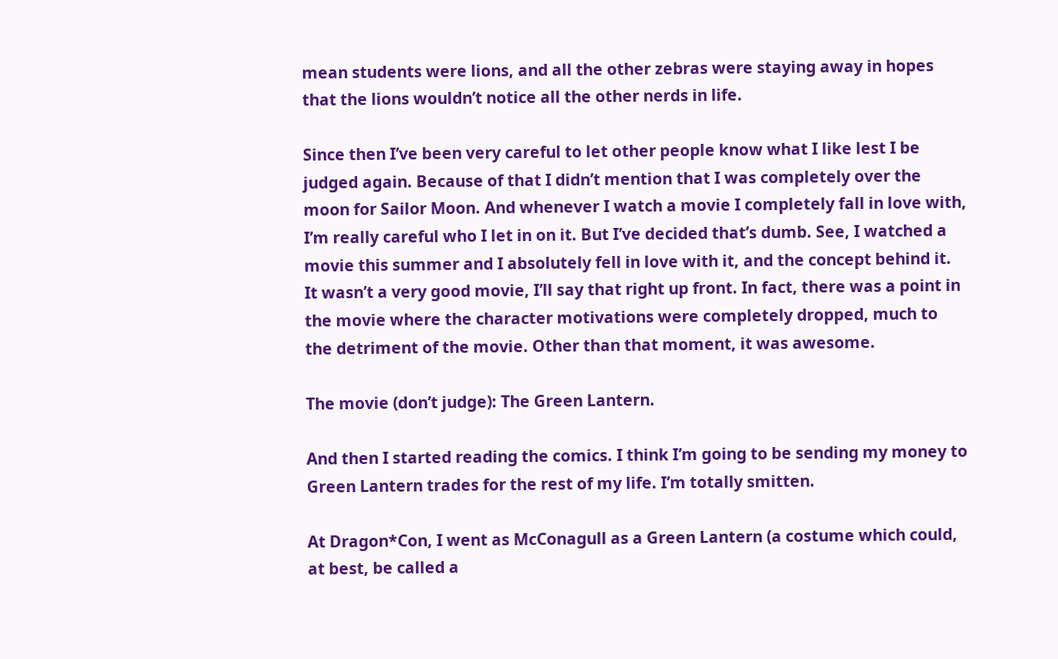mean students were lions, and all the other zebras were staying away in hopes that the lions wouldn’t notice all the other nerds in life.

Since then I’ve been very careful to let other people know what I like lest I be judged again. Because of that I didn’t mention that I was completely over the moon for Sailor Moon. And whenever I watch a movie I completely fall in love with, I’m really careful who I let in on it. But I’ve decided that’s dumb. See, I watched a movie this summer and I absolutely fell in love with it, and the concept behind it. It wasn’t a very good movie, I’ll say that right up front. In fact, there was a point in the movie where the character motivations were completely dropped, much to the detriment of the movie. Other than that moment, it was awesome.

The movie (don’t judge): The Green Lantern.

And then I started reading the comics. I think I’m going to be sending my money to Green Lantern trades for the rest of my life. I’m totally smitten.

At Dragon*Con, I went as McConagull as a Green Lantern (a costume which could, at best, be called a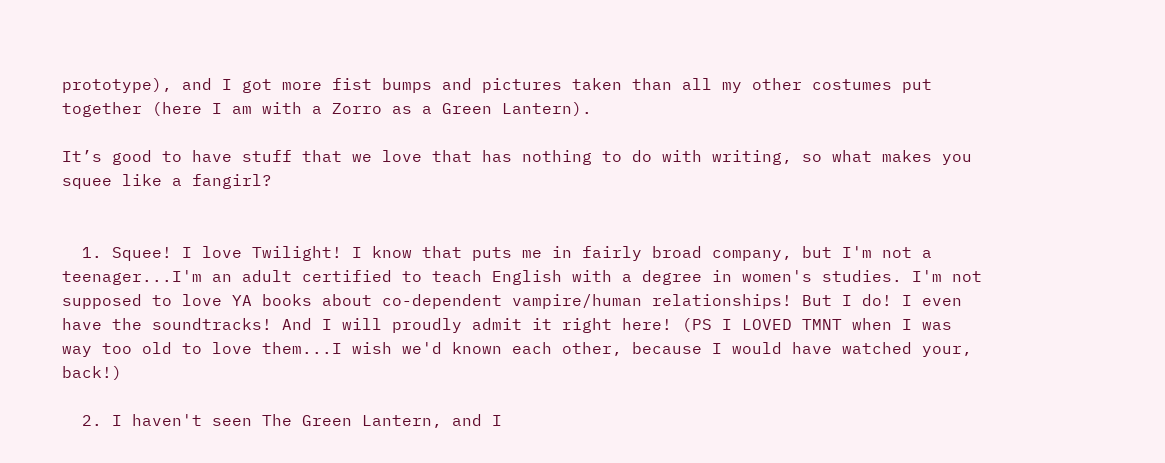prototype), and I got more fist bumps and pictures taken than all my other costumes put together (here I am with a Zorro as a Green Lantern).

It’s good to have stuff that we love that has nothing to do with writing, so what makes you squee like a fangirl?


  1. Squee! I love Twilight! I know that puts me in fairly broad company, but I'm not a teenager...I'm an adult certified to teach English with a degree in women's studies. I'm not supposed to love YA books about co-dependent vampire/human relationships! But I do! I even have the soundtracks! And I will proudly admit it right here! (PS I LOVED TMNT when I was way too old to love them...I wish we'd known each other, because I would have watched your, back!)

  2. I haven't seen The Green Lantern, and I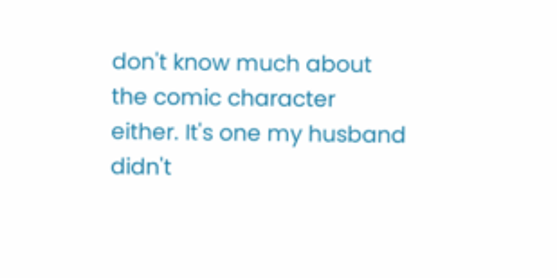don't know much about the comic character either. It's one my husband didn't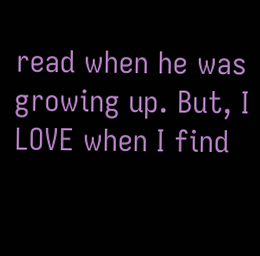read when he was growing up. But, I LOVE when I find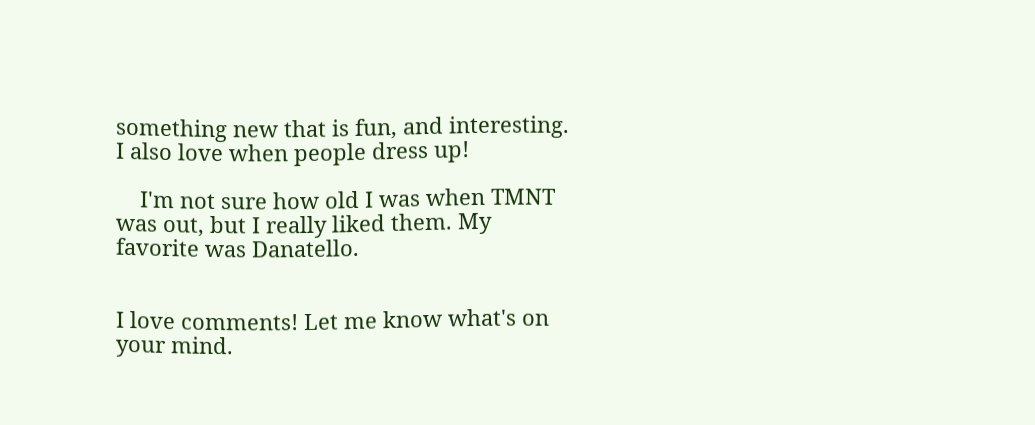something new that is fun, and interesting. I also love when people dress up!

    I'm not sure how old I was when TMNT was out, but I really liked them. My favorite was Danatello.


I love comments! Let me know what's on your mind.